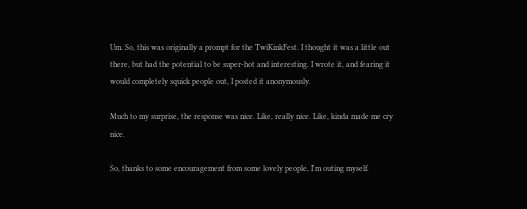Um. So, this was originally a prompt for the TwiKinkFest. I thought it was a little out there, but had the potential to be super-hot and interesting. I wrote it, and fearing it would completely squick people out, I posted it anonymously.

Much to my surprise, the response was nice. Like, really nice. Like, kinda made me cry nice.

So, thanks to some encouragement from some lovely people, I'm outing myself.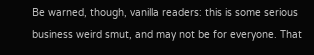Be warned, though, vanilla readers: this is some serious business weird smut, and may not be for everyone. That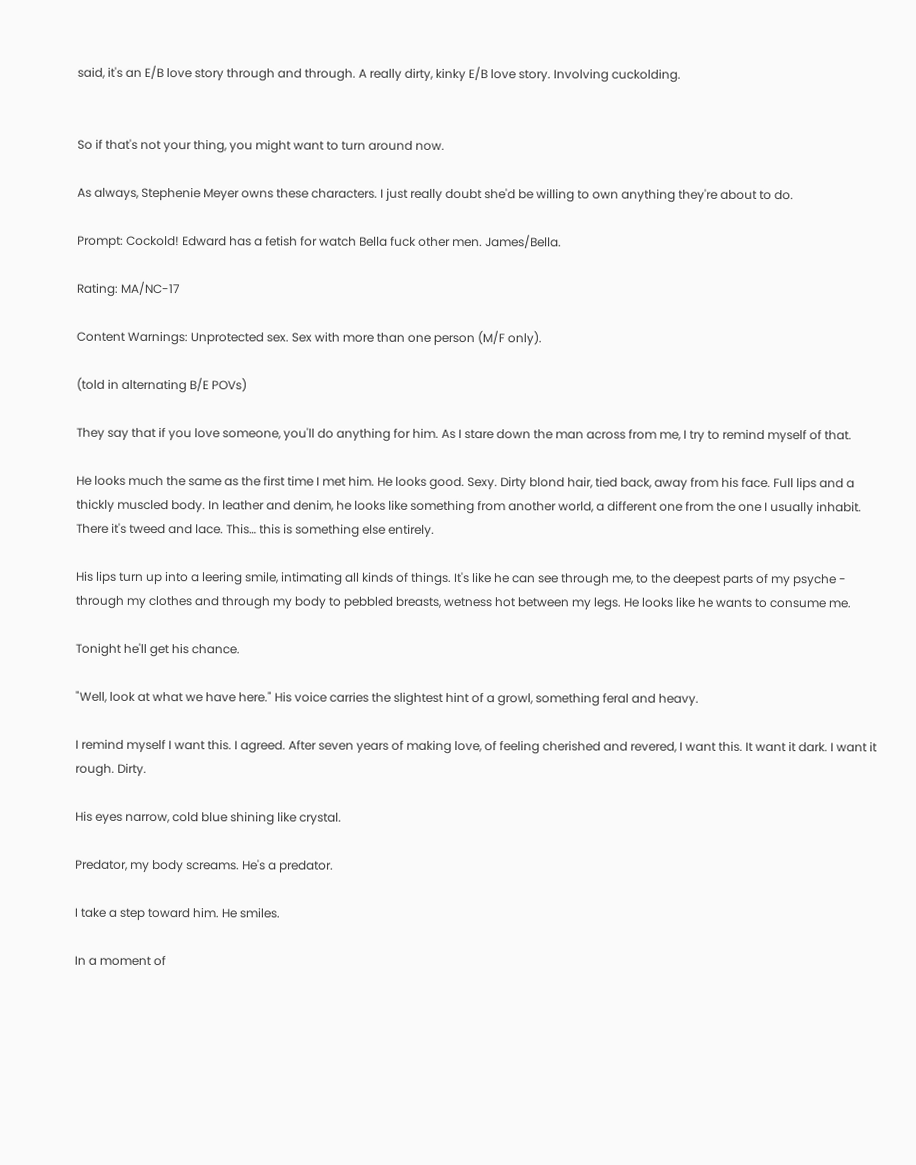said, it's an E/B love story through and through. A really dirty, kinky E/B love story. Involving cuckolding.


So if that's not your thing, you might want to turn around now.

As always, Stephenie Meyer owns these characters. I just really doubt she'd be willing to own anything they're about to do.

Prompt: Cockold! Edward has a fetish for watch Bella fuck other men. James/Bella.

Rating: MA/NC-17

Content Warnings: Unprotected sex. Sex with more than one person (M/F only).

(told in alternating B/E POVs)

They say that if you love someone, you'll do anything for him. As I stare down the man across from me, I try to remind myself of that.

He looks much the same as the first time I met him. He looks good. Sexy. Dirty blond hair, tied back, away from his face. Full lips and a thickly muscled body. In leather and denim, he looks like something from another world, a different one from the one I usually inhabit. There it's tweed and lace. This… this is something else entirely.

His lips turn up into a leering smile, intimating all kinds of things. It's like he can see through me, to the deepest parts of my psyche - through my clothes and through my body to pebbled breasts, wetness hot between my legs. He looks like he wants to consume me.

Tonight he'll get his chance.

"Well, look at what we have here." His voice carries the slightest hint of a growl, something feral and heavy.

I remind myself I want this. I agreed. After seven years of making love, of feeling cherished and revered, I want this. It want it dark. I want it rough. Dirty.

His eyes narrow, cold blue shining like crystal.

Predator, my body screams. He's a predator.

I take a step toward him. He smiles.

In a moment of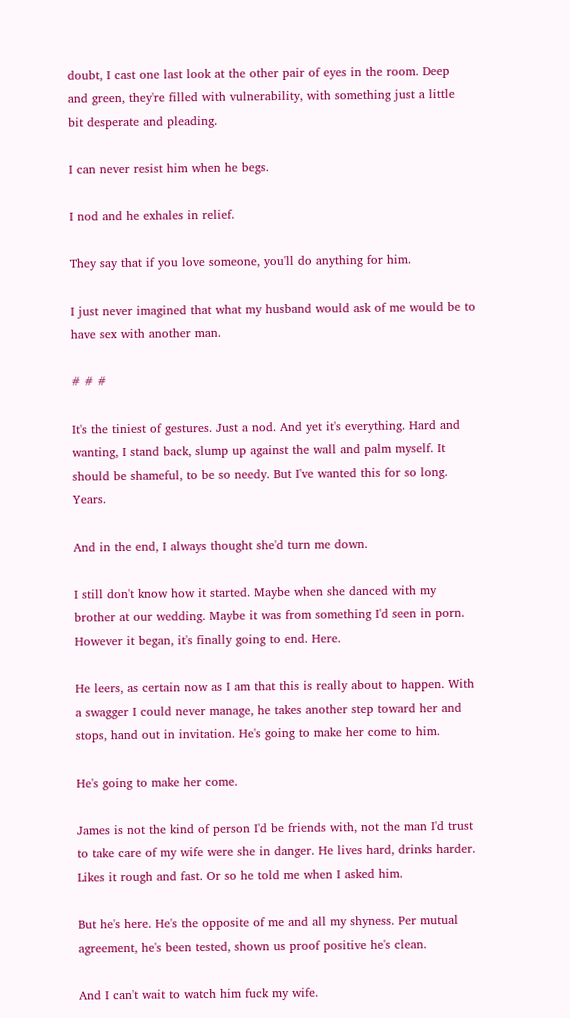doubt, I cast one last look at the other pair of eyes in the room. Deep and green, they're filled with vulnerability, with something just a little bit desperate and pleading.

I can never resist him when he begs.

I nod and he exhales in relief.

They say that if you love someone, you'll do anything for him.

I just never imagined that what my husband would ask of me would be to have sex with another man.

# # #

It's the tiniest of gestures. Just a nod. And yet it's everything. Hard and wanting, I stand back, slump up against the wall and palm myself. It should be shameful, to be so needy. But I've wanted this for so long. Years.

And in the end, I always thought she'd turn me down.

I still don't know how it started. Maybe when she danced with my brother at our wedding. Maybe it was from something I'd seen in porn. However it began, it's finally going to end. Here.

He leers, as certain now as I am that this is really about to happen. With a swagger I could never manage, he takes another step toward her and stops, hand out in invitation. He's going to make her come to him.

He's going to make her come.

James is not the kind of person I'd be friends with, not the man I'd trust to take care of my wife were she in danger. He lives hard, drinks harder. Likes it rough and fast. Or so he told me when I asked him.

But he's here. He's the opposite of me and all my shyness. Per mutual agreement, he's been tested, shown us proof positive he's clean.

And I can't wait to watch him fuck my wife.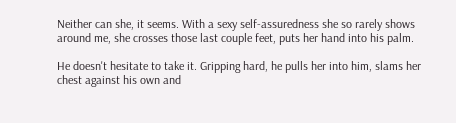Neither can she, it seems. With a sexy self-assuredness she so rarely shows around me, she crosses those last couple feet, puts her hand into his palm.

He doesn't hesitate to take it. Gripping hard, he pulls her into him, slams her chest against his own and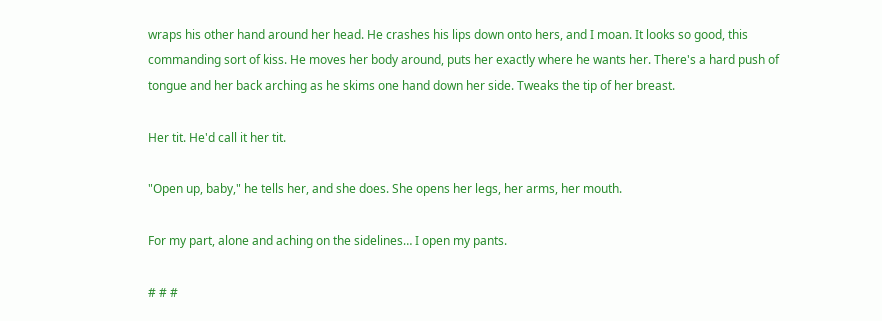wraps his other hand around her head. He crashes his lips down onto hers, and I moan. It looks so good, this commanding sort of kiss. He moves her body around, puts her exactly where he wants her. There's a hard push of tongue and her back arching as he skims one hand down her side. Tweaks the tip of her breast.

Her tit. He'd call it her tit.

"Open up, baby," he tells her, and she does. She opens her legs, her arms, her mouth.

For my part, alone and aching on the sidelines… I open my pants.

# # #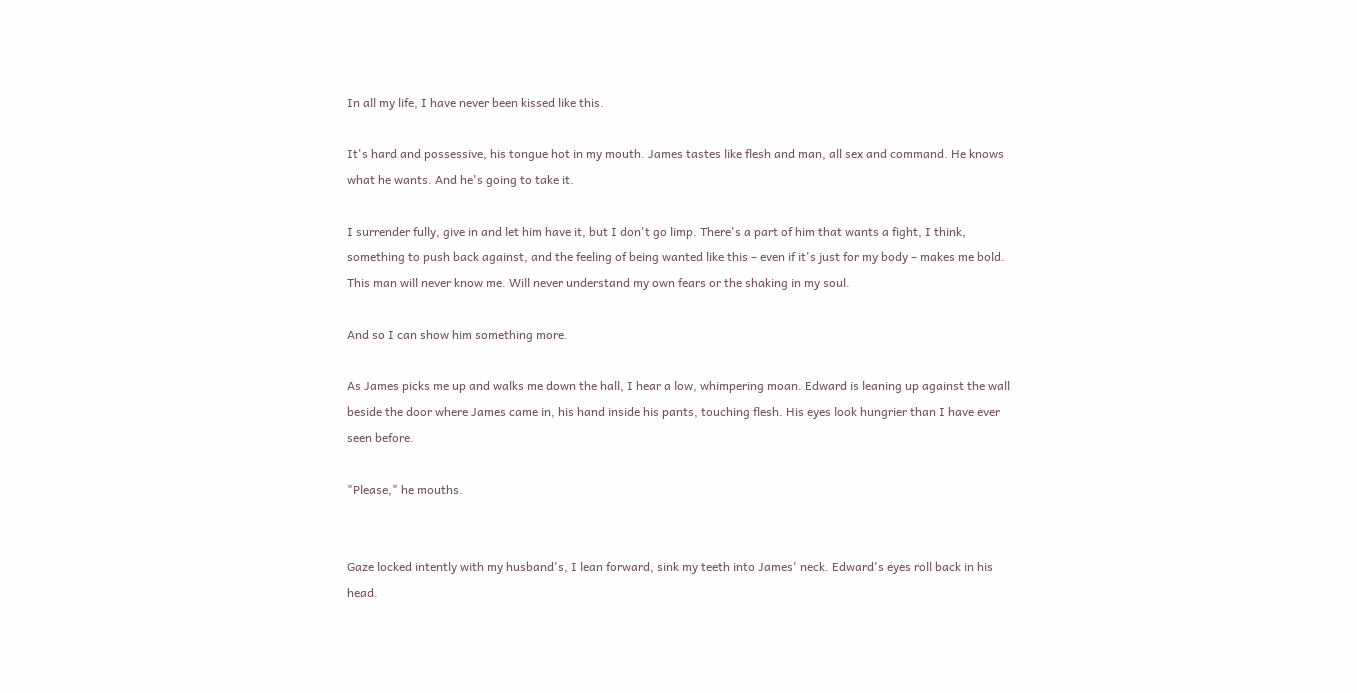In all my life, I have never been kissed like this.

It's hard and possessive, his tongue hot in my mouth. James tastes like flesh and man, all sex and command. He knows what he wants. And he's going to take it.

I surrender fully, give in and let him have it, but I don't go limp. There's a part of him that wants a fight, I think, something to push back against, and the feeling of being wanted like this – even if it's just for my body – makes me bold. This man will never know me. Will never understand my own fears or the shaking in my soul.

And so I can show him something more.

As James picks me up and walks me down the hall, I hear a low, whimpering moan. Edward is leaning up against the wall beside the door where James came in, his hand inside his pants, touching flesh. His eyes look hungrier than I have ever seen before.

"Please," he mouths.


Gaze locked intently with my husband's, I lean forward, sink my teeth into James' neck. Edward's eyes roll back in his head.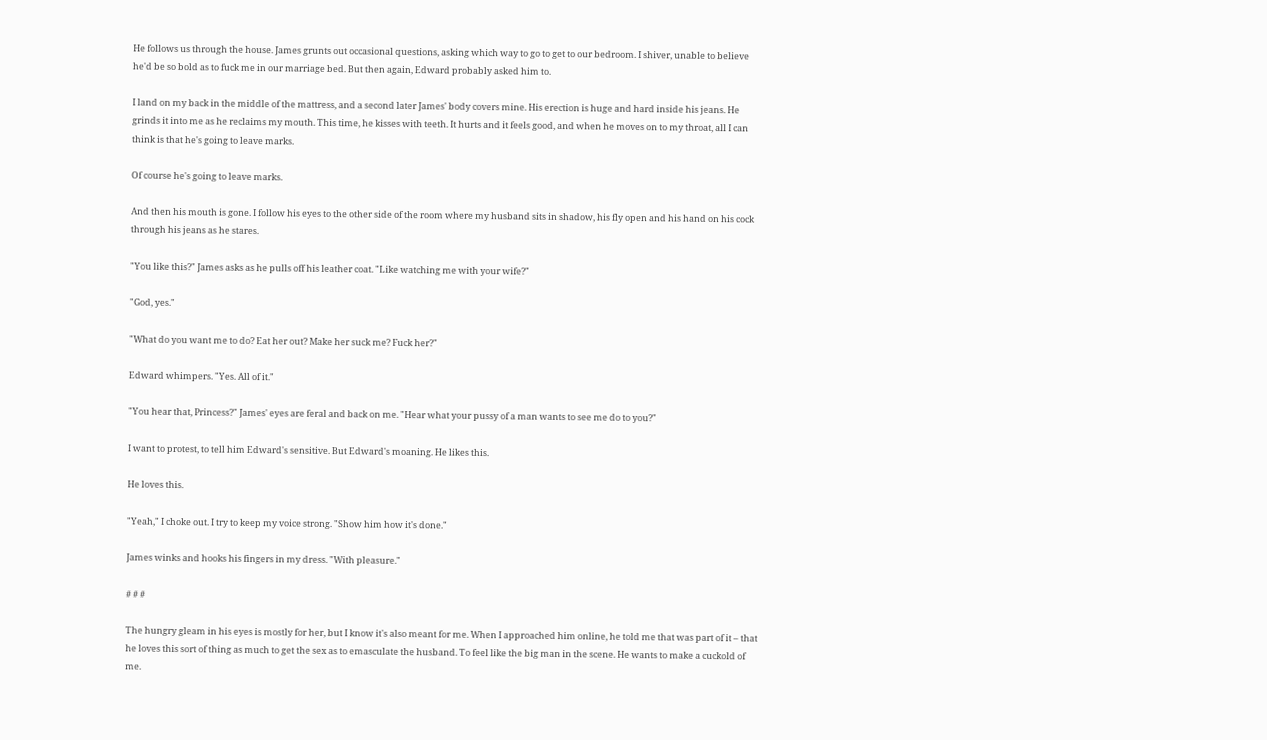He follows us through the house. James grunts out occasional questions, asking which way to go to get to our bedroom. I shiver, unable to believe he'd be so bold as to fuck me in our marriage bed. But then again, Edward probably asked him to.

I land on my back in the middle of the mattress, and a second later James' body covers mine. His erection is huge and hard inside his jeans. He grinds it into me as he reclaims my mouth. This time, he kisses with teeth. It hurts and it feels good, and when he moves on to my throat, all I can think is that he's going to leave marks.

Of course he's going to leave marks.

And then his mouth is gone. I follow his eyes to the other side of the room where my husband sits in shadow, his fly open and his hand on his cock through his jeans as he stares.

"You like this?" James asks as he pulls off his leather coat. "Like watching me with your wife?"

"God, yes."

"What do you want me to do? Eat her out? Make her suck me? Fuck her?"

Edward whimpers. "Yes. All of it."

"You hear that, Princess?" James' eyes are feral and back on me. "Hear what your pussy of a man wants to see me do to you?"

I want to protest, to tell him Edward's sensitive. But Edward's moaning. He likes this.

He loves this.

"Yeah," I choke out. I try to keep my voice strong. "Show him how it's done."

James winks and hooks his fingers in my dress. "With pleasure."

# # #

The hungry gleam in his eyes is mostly for her, but I know it's also meant for me. When I approached him online, he told me that was part of it – that he loves this sort of thing as much to get the sex as to emasculate the husband. To feel like the big man in the scene. He wants to make a cuckold of me.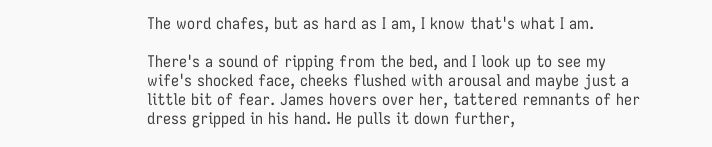The word chafes, but as hard as I am, I know that's what I am.

There's a sound of ripping from the bed, and I look up to see my wife's shocked face, cheeks flushed with arousal and maybe just a little bit of fear. James hovers over her, tattered remnants of her dress gripped in his hand. He pulls it down further,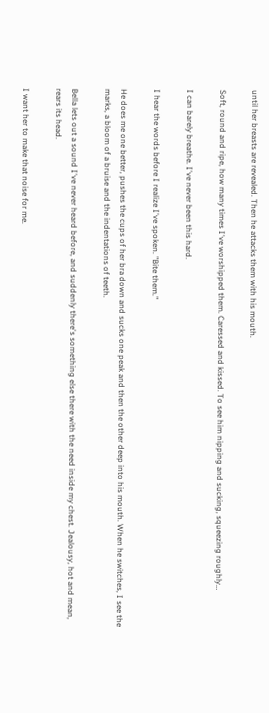until her breasts are revealed. Then he attacks them with his mouth.

Soft, round and ripe, how many times I've worshipped them. Caressed and kissed. To see him nipping and sucking, squeezing roughly…

I can barely breathe. I've never been this hard.

I hear the words before I realize I've spoken. "Bite them."

He does me one better, pushes the cups of her bra down and sucks one peak and then the other deep into his mouth. When he switches, I see the marks, a bloom of a bruise and the indentations of teeth.

Bella lets out a sound I've never heard before, and suddenly there's something else there with the need inside my chest. Jealousy, hot and mean, rears its head.

I want her to make that noise for me.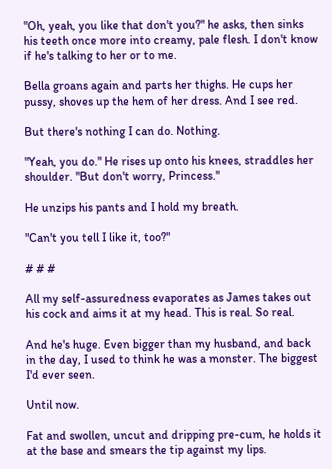"Oh, yeah, you like that don't you?" he asks, then sinks his teeth once more into creamy, pale flesh. I don't know if he's talking to her or to me.

Bella groans again and parts her thighs. He cups her pussy, shoves up the hem of her dress. And I see red.

But there's nothing I can do. Nothing.

"Yeah, you do." He rises up onto his knees, straddles her shoulder. "But don't worry, Princess."

He unzips his pants and I hold my breath.

"Can't you tell I like it, too?"

# # #

All my self-assuredness evaporates as James takes out his cock and aims it at my head. This is real. So real.

And he's huge. Even bigger than my husband, and back in the day, I used to think he was a monster. The biggest I'd ever seen.

Until now.

Fat and swollen, uncut and dripping pre-cum, he holds it at the base and smears the tip against my lips.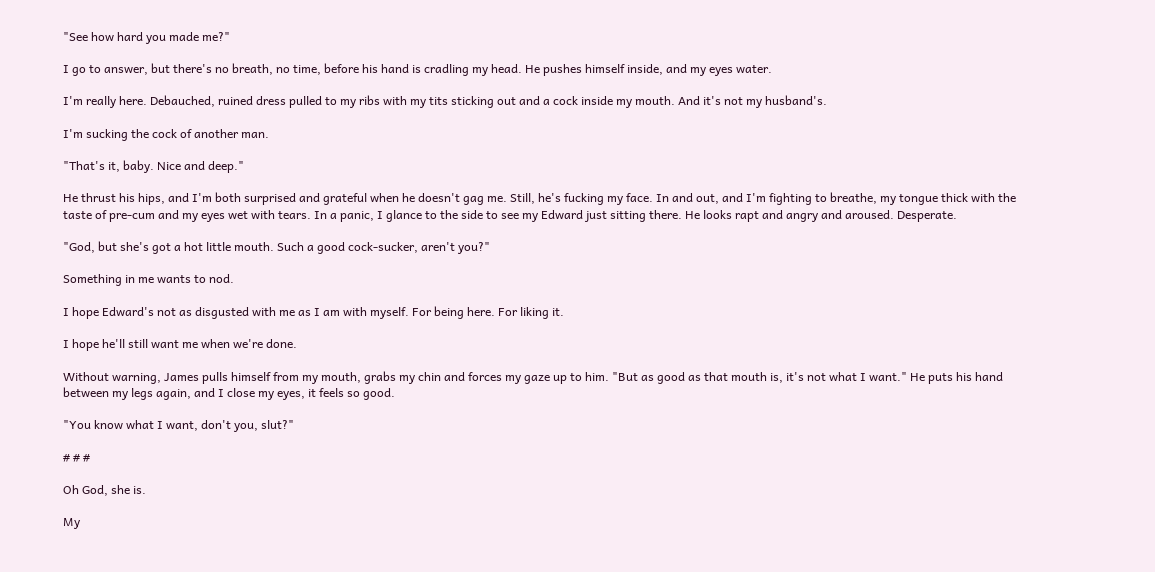"See how hard you made me?"

I go to answer, but there's no breath, no time, before his hand is cradling my head. He pushes himself inside, and my eyes water.

I'm really here. Debauched, ruined dress pulled to my ribs with my tits sticking out and a cock inside my mouth. And it's not my husband's.

I'm sucking the cock of another man.

"That's it, baby. Nice and deep."

He thrust his hips, and I'm both surprised and grateful when he doesn't gag me. Still, he's fucking my face. In and out, and I'm fighting to breathe, my tongue thick with the taste of pre-cum and my eyes wet with tears. In a panic, I glance to the side to see my Edward just sitting there. He looks rapt and angry and aroused. Desperate.

"God, but she's got a hot little mouth. Such a good cock-sucker, aren't you?"

Something in me wants to nod.

I hope Edward's not as disgusted with me as I am with myself. For being here. For liking it.

I hope he'll still want me when we're done.

Without warning, James pulls himself from my mouth, grabs my chin and forces my gaze up to him. "But as good as that mouth is, it's not what I want." He puts his hand between my legs again, and I close my eyes, it feels so good.

"You know what I want, don't you, slut?"

# # #

Oh God, she is.

My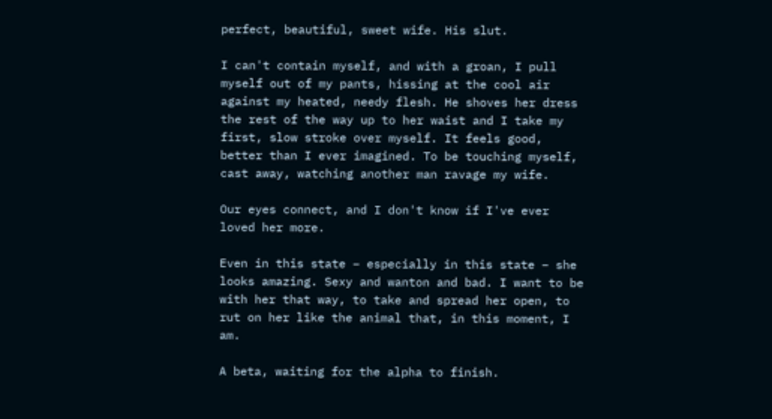perfect, beautiful, sweet wife. His slut.

I can't contain myself, and with a groan, I pull myself out of my pants, hissing at the cool air against my heated, needy flesh. He shoves her dress the rest of the way up to her waist and I take my first, slow stroke over myself. It feels good, better than I ever imagined. To be touching myself, cast away, watching another man ravage my wife.

Our eyes connect, and I don't know if I've ever loved her more.

Even in this state – especially in this state – she looks amazing. Sexy and wanton and bad. I want to be with her that way, to take and spread her open, to rut on her like the animal that, in this moment, I am.

A beta, waiting for the alpha to finish.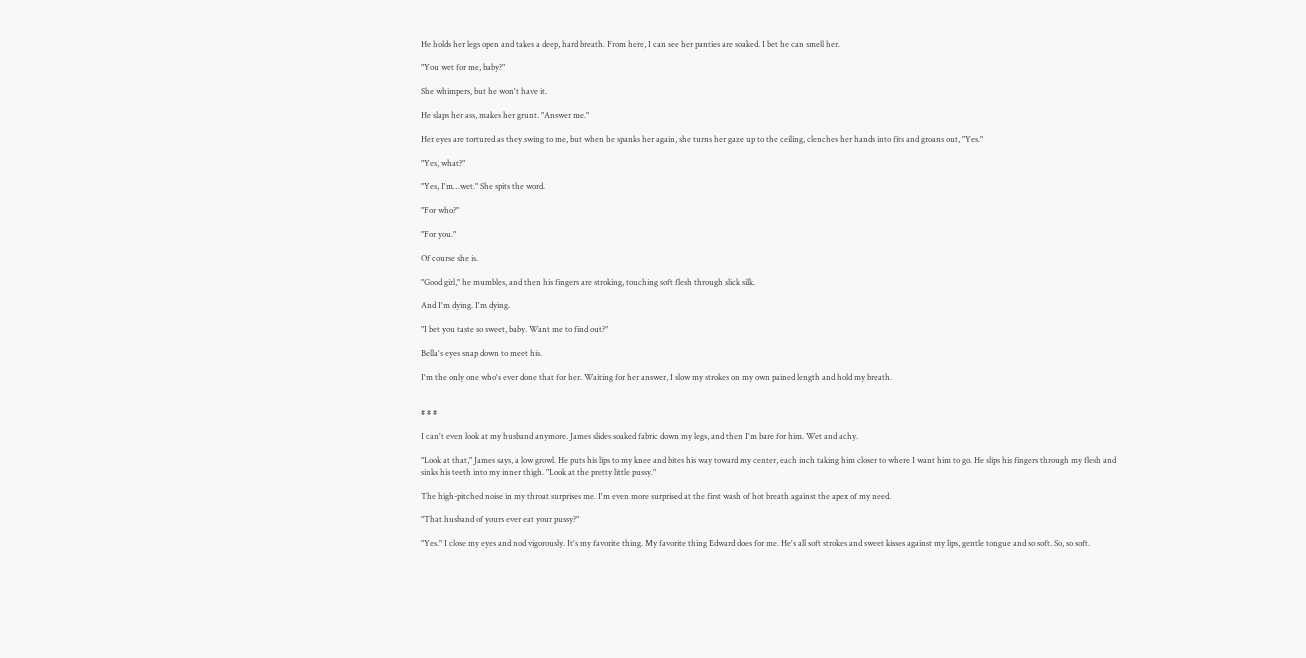He holds her legs open and takes a deep, hard breath. From here, I can see her panties are soaked. I bet he can smell her.

"You wet for me, baby?"

She whimpers, but he won't have it.

He slaps her ass, makes her grunt. "Answer me."

Her eyes are tortured as they swing to me, but when he spanks her again, she turns her gaze up to the ceiling, clenches her hands into fits and groans out, "Yes."

"Yes, what?"

"Yes, I'm…wet." She spits the word.

"For who?"

"For you."

Of course she is.

"Good girl," he mumbles, and then his fingers are stroking, touching soft flesh through slick silk.

And I'm dying. I'm dying.

"I bet you taste so sweet, baby. Want me to find out?"

Bella's eyes snap down to meet his.

I'm the only one who's ever done that for her. Waiting for her answer, I slow my strokes on my own pained length and hold my breath.


# # #

I can't even look at my husband anymore. James slides soaked fabric down my legs, and then I'm bare for him. Wet and achy.

"Look at that," James says, a low growl. He puts his lips to my knee and bites his way toward my center, each inch taking him closer to where I want him to go. He slips his fingers through my flesh and sinks his teeth into my inner thigh. "Look at the pretty little pussy."

The high-pitched noise in my throat surprises me. I'm even more surprised at the first wash of hot breath against the apex of my need.

"That husband of yours ever eat your pussy?"

"Yes." I close my eyes and nod vigorously. It's my favorite thing. My favorite thing Edward does for me. He's all soft strokes and sweet kisses against my lips, gentle tongue and so soft. So, so soft.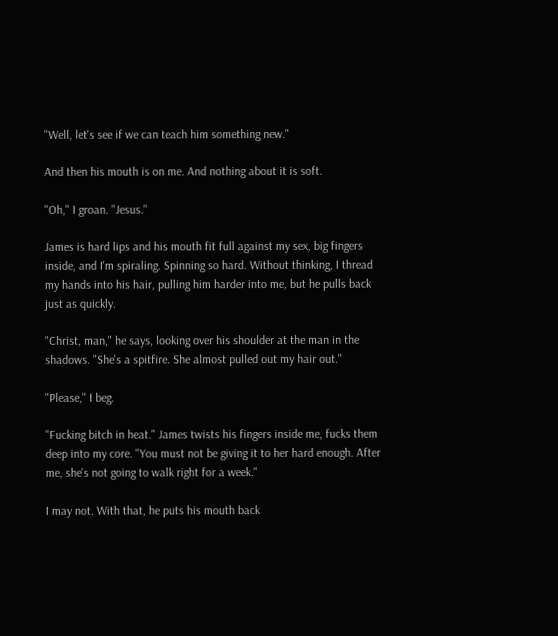"Well, let's see if we can teach him something new."

And then his mouth is on me. And nothing about it is soft.

"Oh," I groan. "Jesus."

James is hard lips and his mouth fit full against my sex, big fingers inside, and I'm spiraling. Spinning so hard. Without thinking, I thread my hands into his hair, pulling him harder into me, but he pulls back just as quickly.

"Christ, man," he says, looking over his shoulder at the man in the shadows. "She's a spitfire. She almost pulled out my hair out."

"Please," I beg.

"Fucking bitch in heat." James twists his fingers inside me, fucks them deep into my core. "You must not be giving it to her hard enough. After me, she's not going to walk right for a week."

I may not. With that, he puts his mouth back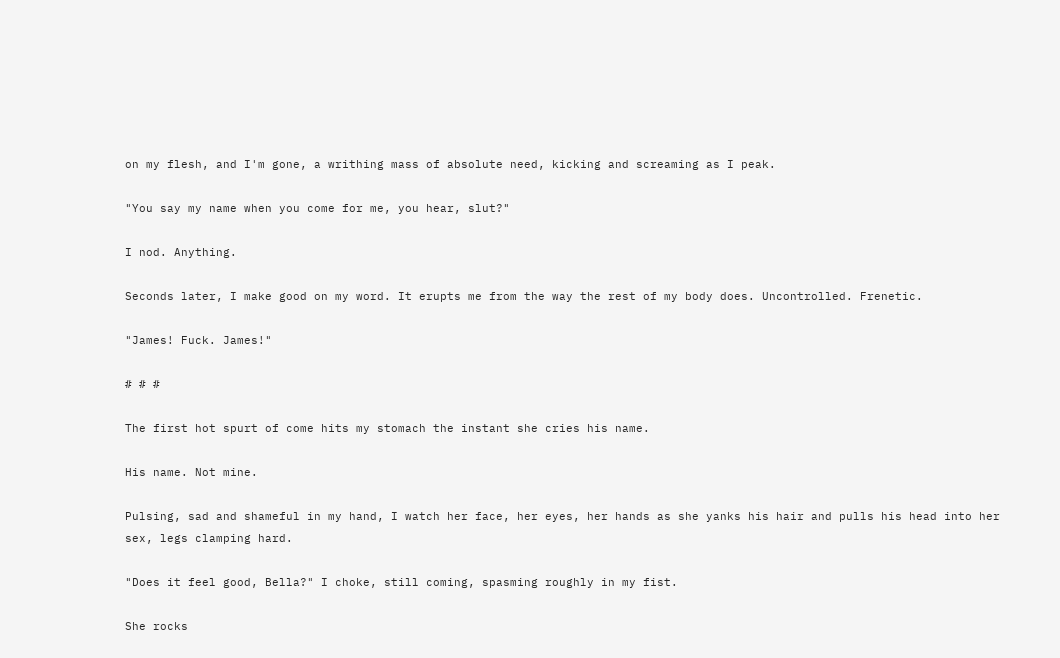on my flesh, and I'm gone, a writhing mass of absolute need, kicking and screaming as I peak.

"You say my name when you come for me, you hear, slut?"

I nod. Anything.

Seconds later, I make good on my word. It erupts me from the way the rest of my body does. Uncontrolled. Frenetic.

"James! Fuck. James!"

# # #

The first hot spurt of come hits my stomach the instant she cries his name.

His name. Not mine.

Pulsing, sad and shameful in my hand, I watch her face, her eyes, her hands as she yanks his hair and pulls his head into her sex, legs clamping hard.

"Does it feel good, Bella?" I choke, still coming, spasming roughly in my fist.

She rocks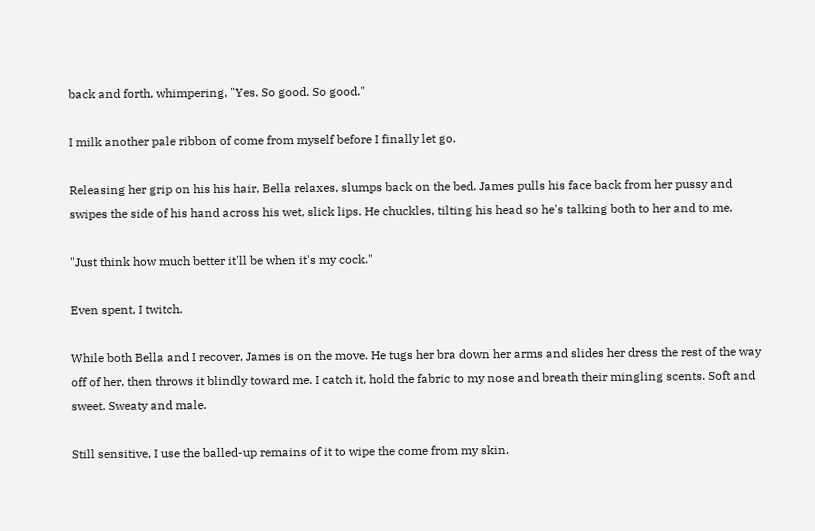back and forth, whimpering, "Yes. So good. So good."

I milk another pale ribbon of come from myself before I finally let go.

Releasing her grip on his his hair, Bella relaxes, slumps back on the bed. James pulls his face back from her pussy and swipes the side of his hand across his wet, slick lips. He chuckles, tilting his head so he's talking both to her and to me.

"Just think how much better it'll be when it's my cock."

Even spent, I twitch.

While both Bella and I recover, James is on the move. He tugs her bra down her arms and slides her dress the rest of the way off of her, then throws it blindly toward me. I catch it, hold the fabric to my nose and breath their mingling scents. Soft and sweet. Sweaty and male.

Still sensitive, I use the balled-up remains of it to wipe the come from my skin.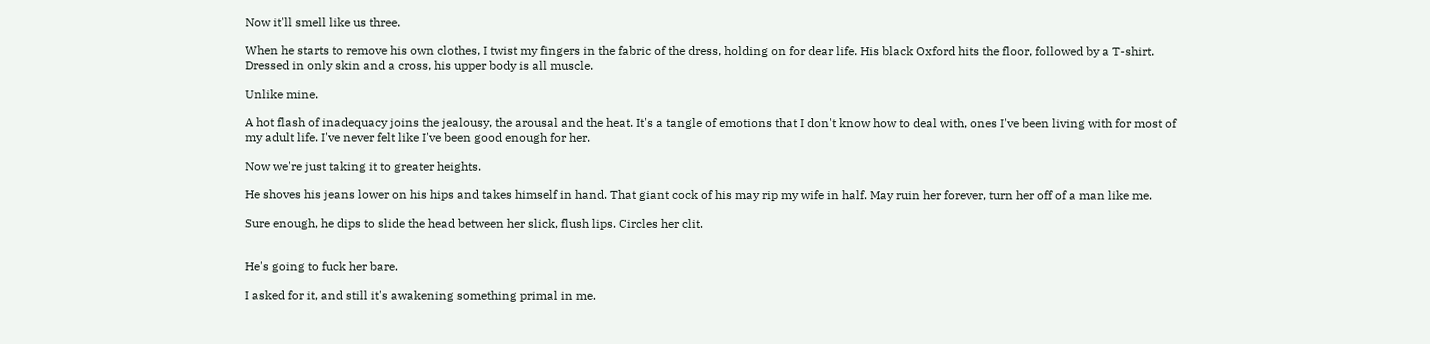Now it'll smell like us three.

When he starts to remove his own clothes, I twist my fingers in the fabric of the dress, holding on for dear life. His black Oxford hits the floor, followed by a T-shirt. Dressed in only skin and a cross, his upper body is all muscle.

Unlike mine.

A hot flash of inadequacy joins the jealousy, the arousal and the heat. It's a tangle of emotions that I don't know how to deal with, ones I've been living with for most of my adult life. I've never felt like I've been good enough for her.

Now we're just taking it to greater heights.

He shoves his jeans lower on his hips and takes himself in hand. That giant cock of his may rip my wife in half. May ruin her forever, turn her off of a man like me.

Sure enough, he dips to slide the head between her slick, flush lips. Circles her clit.


He's going to fuck her bare.

I asked for it, and still it's awakening something primal in me.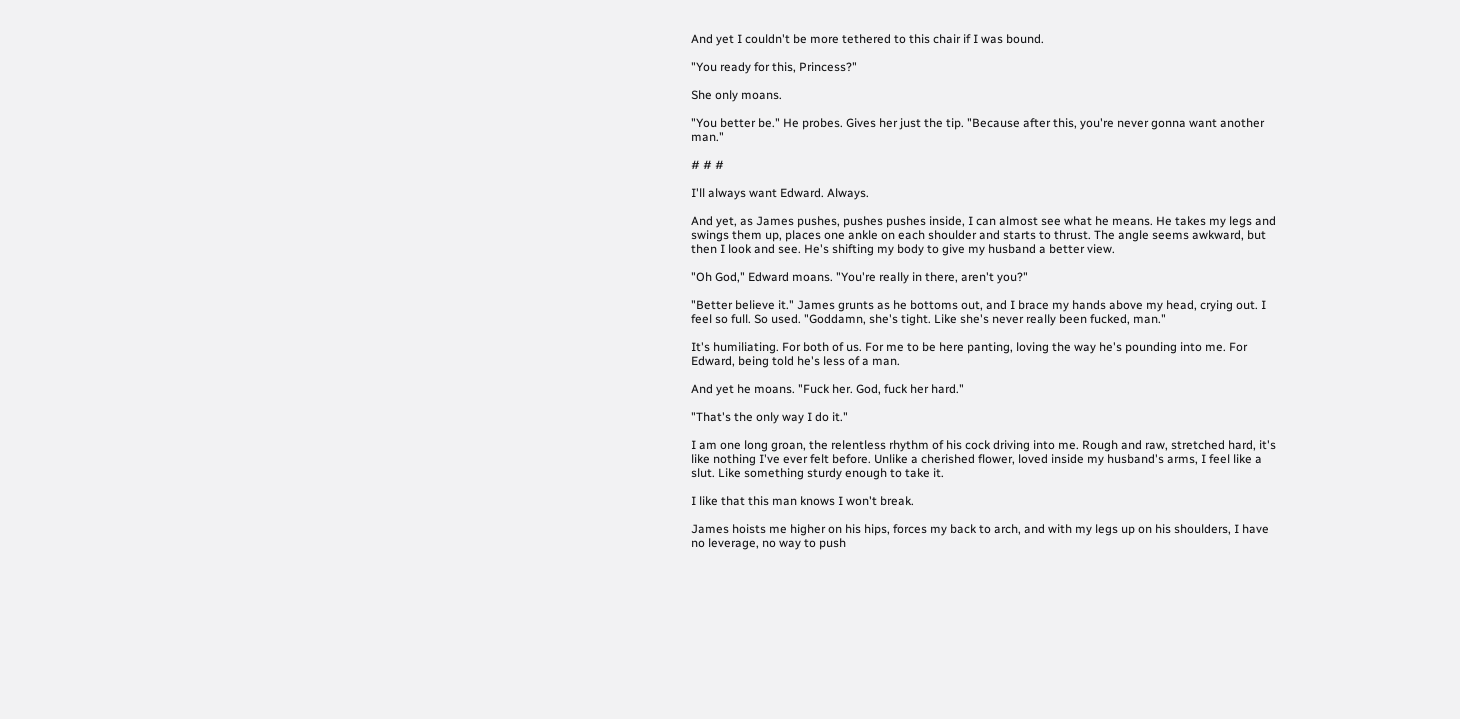And yet I couldn't be more tethered to this chair if I was bound.

"You ready for this, Princess?"

She only moans.

"You better be." He probes. Gives her just the tip. "Because after this, you're never gonna want another man."

# # #

I'll always want Edward. Always.

And yet, as James pushes, pushes pushes inside, I can almost see what he means. He takes my legs and swings them up, places one ankle on each shoulder and starts to thrust. The angle seems awkward, but then I look and see. He's shifting my body to give my husband a better view.

"Oh God," Edward moans. "You're really in there, aren't you?"

"Better believe it." James grunts as he bottoms out, and I brace my hands above my head, crying out. I feel so full. So used. "Goddamn, she's tight. Like she's never really been fucked, man."

It's humiliating. For both of us. For me to be here panting, loving the way he's pounding into me. For Edward, being told he's less of a man.

And yet he moans. "Fuck her. God, fuck her hard."

"That's the only way I do it."

I am one long groan, the relentless rhythm of his cock driving into me. Rough and raw, stretched hard, it's like nothing I've ever felt before. Unlike a cherished flower, loved inside my husband's arms, I feel like a slut. Like something sturdy enough to take it.

I like that this man knows I won't break.

James hoists me higher on his hips, forces my back to arch, and with my legs up on his shoulders, I have no leverage, no way to push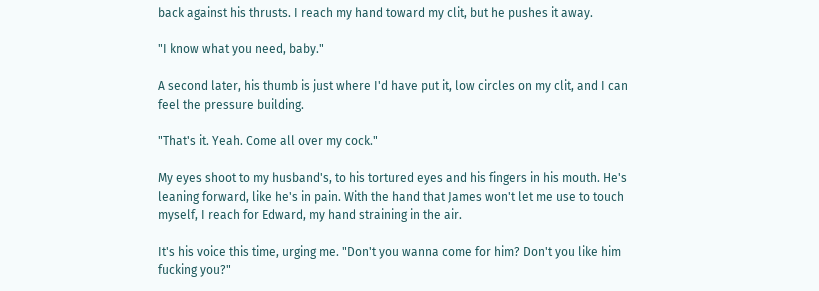back against his thrusts. I reach my hand toward my clit, but he pushes it away.

"I know what you need, baby."

A second later, his thumb is just where I'd have put it, low circles on my clit, and I can feel the pressure building.

"That's it. Yeah. Come all over my cock."

My eyes shoot to my husband's, to his tortured eyes and his fingers in his mouth. He's leaning forward, like he's in pain. With the hand that James won't let me use to touch myself, I reach for Edward, my hand straining in the air.

It's his voice this time, urging me. "Don't you wanna come for him? Don't you like him fucking you?"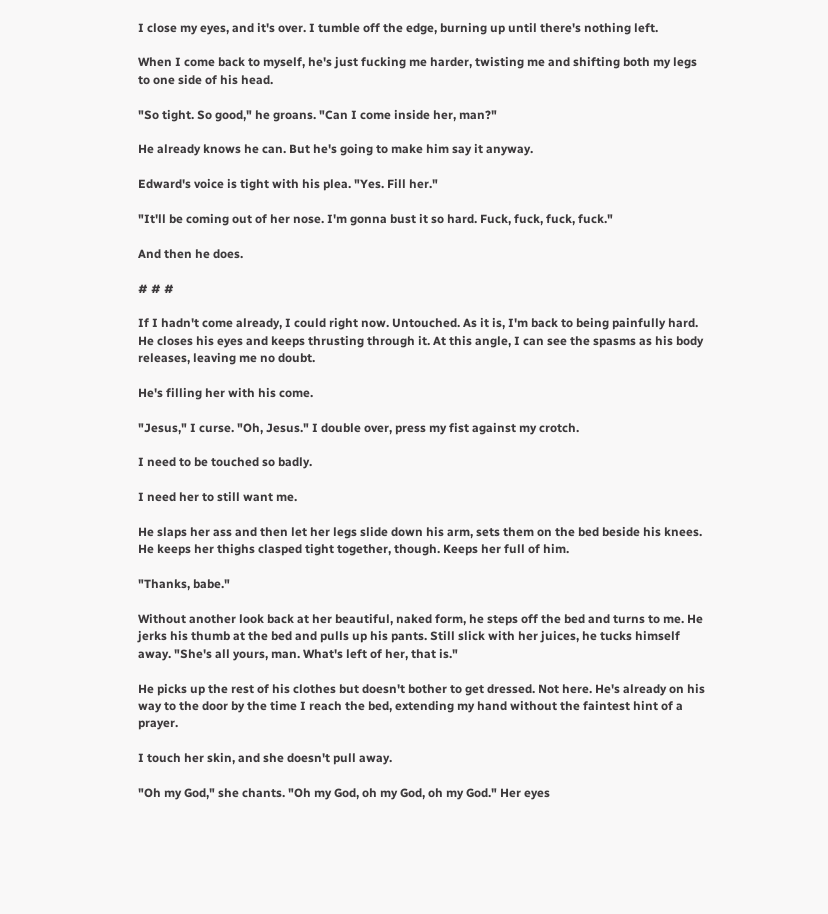I close my eyes, and it's over. I tumble off the edge, burning up until there's nothing left.

When I come back to myself, he's just fucking me harder, twisting me and shifting both my legs to one side of his head.

"So tight. So good," he groans. "Can I come inside her, man?"

He already knows he can. But he's going to make him say it anyway.

Edward's voice is tight with his plea. "Yes. Fill her."

"It'll be coming out of her nose. I'm gonna bust it so hard. Fuck, fuck, fuck, fuck."

And then he does.

# # #

If I hadn't come already, I could right now. Untouched. As it is, I'm back to being painfully hard. He closes his eyes and keeps thrusting through it. At this angle, I can see the spasms as his body releases, leaving me no doubt.

He's filling her with his come.

"Jesus," I curse. "Oh, Jesus." I double over, press my fist against my crotch.

I need to be touched so badly.

I need her to still want me.

He slaps her ass and then let her legs slide down his arm, sets them on the bed beside his knees. He keeps her thighs clasped tight together, though. Keeps her full of him.

"Thanks, babe."

Without another look back at her beautiful, naked form, he steps off the bed and turns to me. He jerks his thumb at the bed and pulls up his pants. Still slick with her juices, he tucks himself away. "She's all yours, man. What's left of her, that is."

He picks up the rest of his clothes but doesn't bother to get dressed. Not here. He's already on his way to the door by the time I reach the bed, extending my hand without the faintest hint of a prayer.

I touch her skin, and she doesn't pull away.

"Oh my God," she chants. "Oh my God, oh my God, oh my God." Her eyes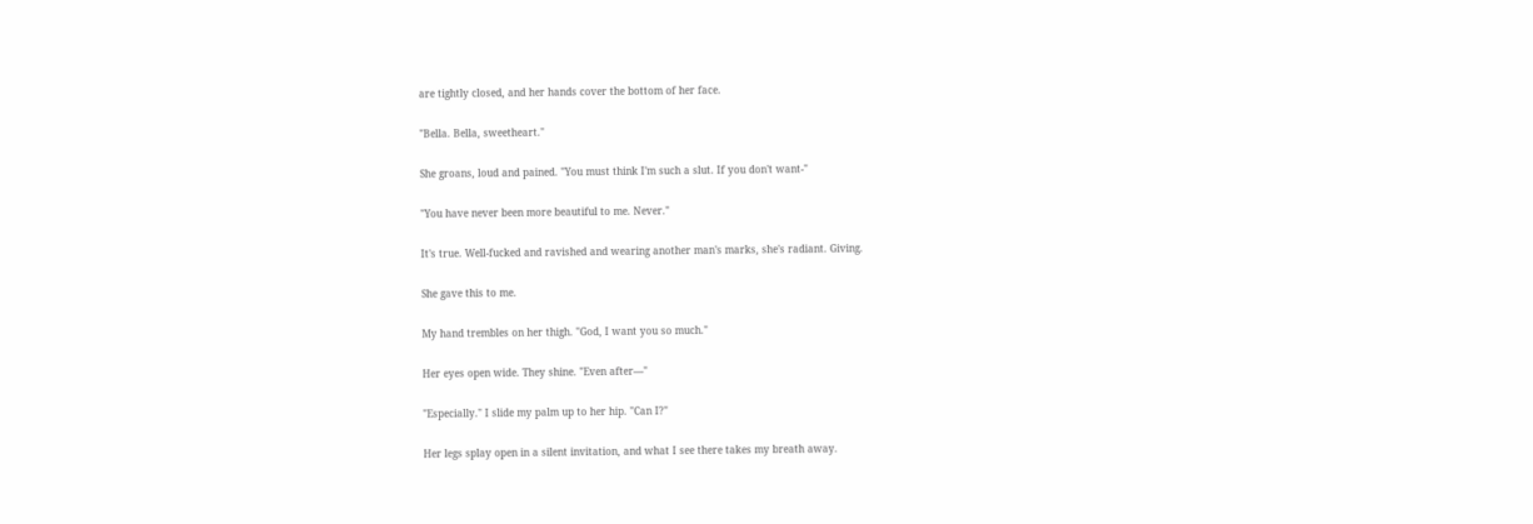are tightly closed, and her hands cover the bottom of her face.

"Bella. Bella, sweetheart."

She groans, loud and pained. "You must think I'm such a slut. If you don't want-"

"You have never been more beautiful to me. Never."

It's true. Well-fucked and ravished and wearing another man's marks, she's radiant. Giving.

She gave this to me.

My hand trembles on her thigh. "God, I want you so much."

Her eyes open wide. They shine. "Even after—"

"Especially." I slide my palm up to her hip. "Can I?"

Her legs splay open in a silent invitation, and what I see there takes my breath away.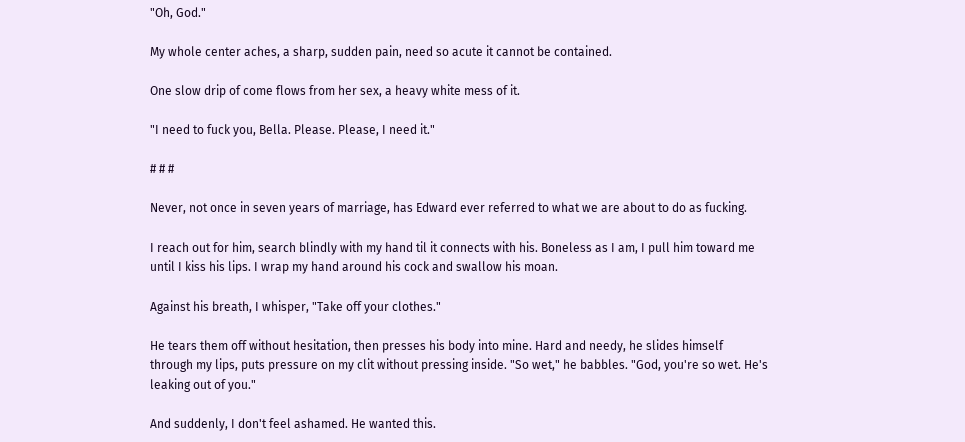"Oh, God."

My whole center aches, a sharp, sudden pain, need so acute it cannot be contained.

One slow drip of come flows from her sex, a heavy white mess of it.

"I need to fuck you, Bella. Please. Please, I need it."

# # #

Never, not once in seven years of marriage, has Edward ever referred to what we are about to do as fucking.

I reach out for him, search blindly with my hand til it connects with his. Boneless as I am, I pull him toward me until I kiss his lips. I wrap my hand around his cock and swallow his moan.

Against his breath, I whisper, "Take off your clothes."

He tears them off without hesitation, then presses his body into mine. Hard and needy, he slides himself through my lips, puts pressure on my clit without pressing inside. "So wet," he babbles. "God, you're so wet. He's leaking out of you."

And suddenly, I don't feel ashamed. He wanted this.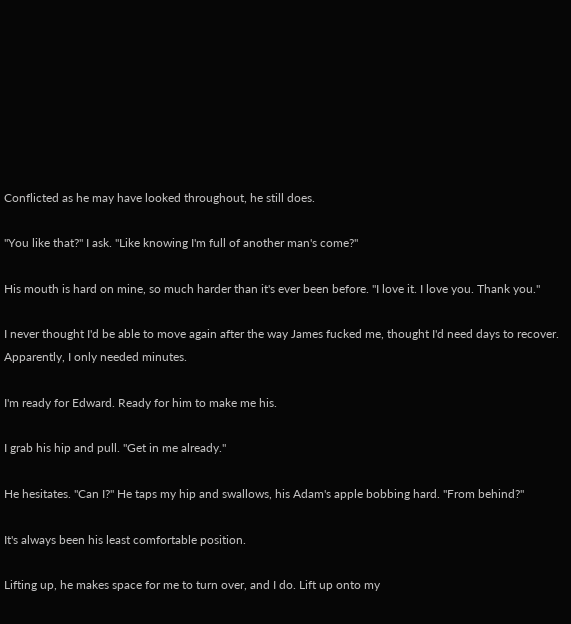Conflicted as he may have looked throughout, he still does.

"You like that?" I ask. "Like knowing I'm full of another man's come?"

His mouth is hard on mine, so much harder than it's ever been before. "I love it. I love you. Thank you."

I never thought I'd be able to move again after the way James fucked me, thought I'd need days to recover. Apparently, I only needed minutes.

I'm ready for Edward. Ready for him to make me his.

I grab his hip and pull. "Get in me already."

He hesitates. "Can I?" He taps my hip and swallows, his Adam's apple bobbing hard. "From behind?"

It's always been his least comfortable position.

Lifting up, he makes space for me to turn over, and I do. Lift up onto my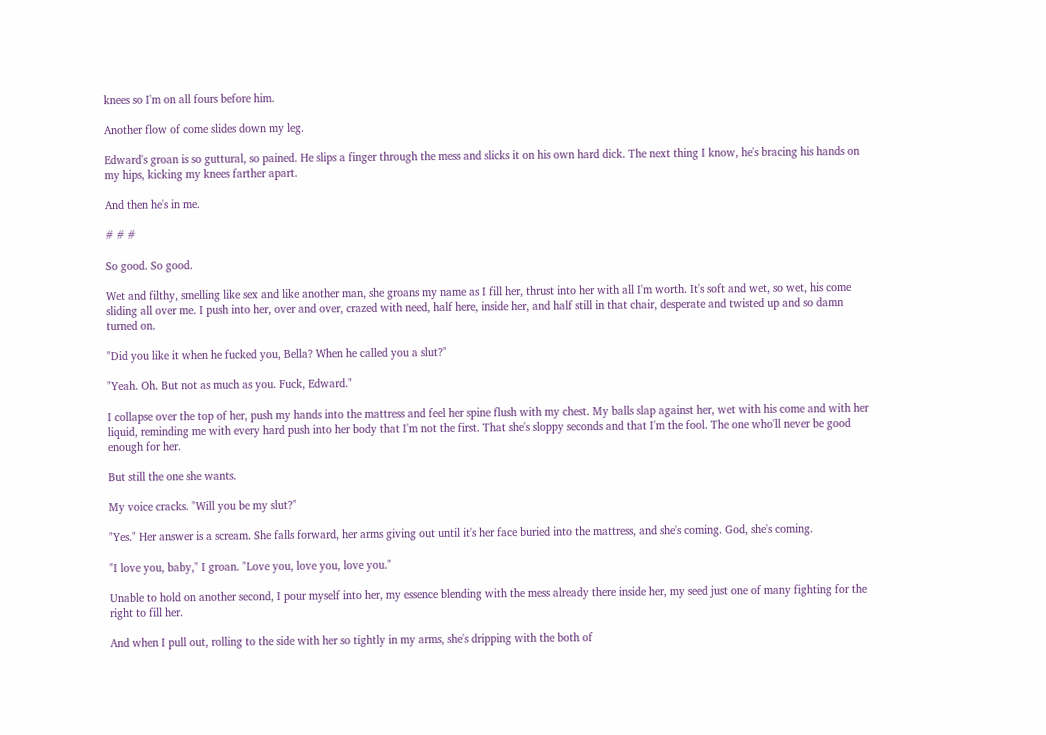knees so I'm on all fours before him.

Another flow of come slides down my leg.

Edward's groan is so guttural, so pained. He slips a finger through the mess and slicks it on his own hard dick. The next thing I know, he's bracing his hands on my hips, kicking my knees farther apart.

And then he's in me.

# # #

So good. So good.

Wet and filthy, smelling like sex and like another man, she groans my name as I fill her, thrust into her with all I'm worth. It's soft and wet, so wet, his come sliding all over me. I push into her, over and over, crazed with need, half here, inside her, and half still in that chair, desperate and twisted up and so damn turned on.

"Did you like it when he fucked you, Bella? When he called you a slut?"

"Yeah. Oh. But not as much as you. Fuck, Edward."

I collapse over the top of her, push my hands into the mattress and feel her spine flush with my chest. My balls slap against her, wet with his come and with her liquid, reminding me with every hard push into her body that I'm not the first. That she's sloppy seconds and that I'm the fool. The one who'll never be good enough for her.

But still the one she wants.

My voice cracks. "Will you be my slut?"

"Yes." Her answer is a scream. She falls forward, her arms giving out until it's her face buried into the mattress, and she's coming. God, she's coming.

"I love you, baby," I groan. "Love you, love you, love you."

Unable to hold on another second, I pour myself into her, my essence blending with the mess already there inside her, my seed just one of many fighting for the right to fill her.

And when I pull out, rolling to the side with her so tightly in my arms, she's dripping with the both of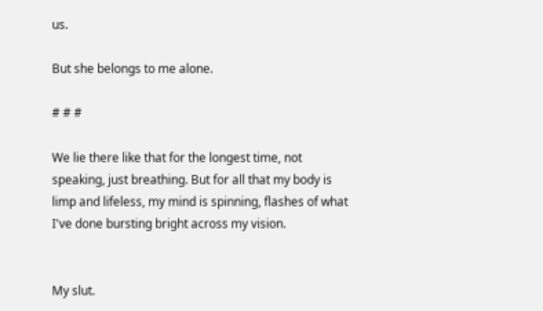us.

But she belongs to me alone.

# # #

We lie there like that for the longest time, not speaking, just breathing. But for all that my body is limp and lifeless, my mind is spinning, flashes of what I've done bursting bright across my vision.


My slut.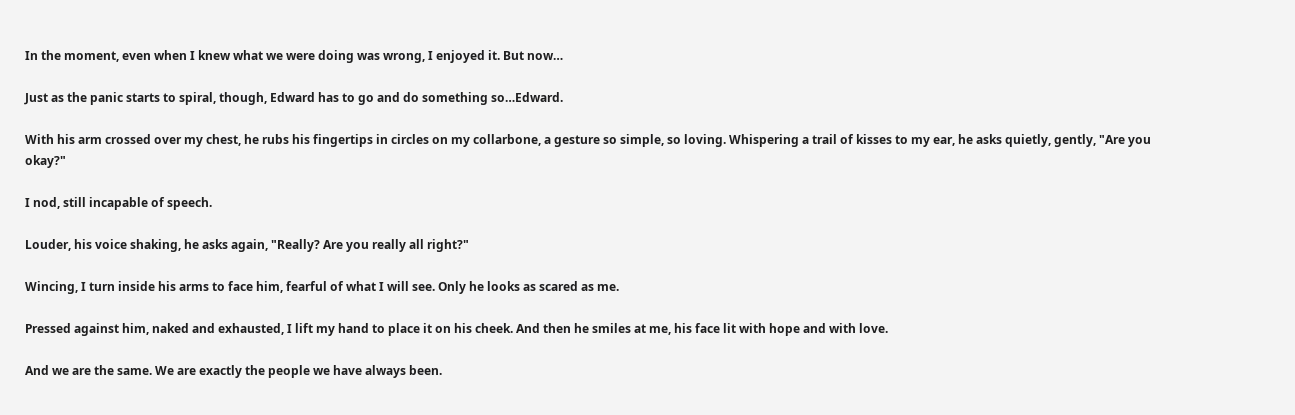In the moment, even when I knew what we were doing was wrong, I enjoyed it. But now…

Just as the panic starts to spiral, though, Edward has to go and do something so…Edward.

With his arm crossed over my chest, he rubs his fingertips in circles on my collarbone, a gesture so simple, so loving. Whispering a trail of kisses to my ear, he asks quietly, gently, "Are you okay?"

I nod, still incapable of speech.

Louder, his voice shaking, he asks again, "Really? Are you really all right?"

Wincing, I turn inside his arms to face him, fearful of what I will see. Only he looks as scared as me.

Pressed against him, naked and exhausted, I lift my hand to place it on his cheek. And then he smiles at me, his face lit with hope and with love.

And we are the same. We are exactly the people we have always been.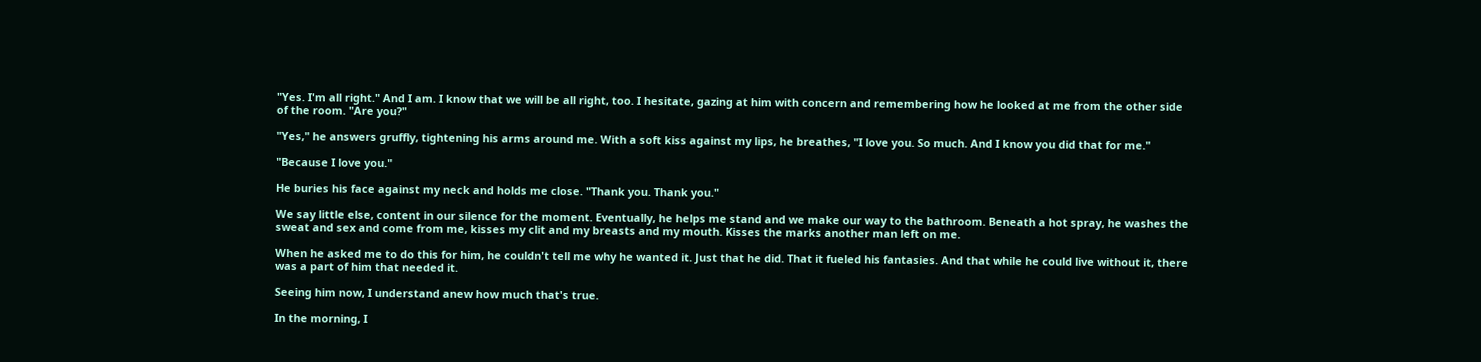"Yes. I'm all right." And I am. I know that we will be all right, too. I hesitate, gazing at him with concern and remembering how he looked at me from the other side of the room. "Are you?"

"Yes," he answers gruffly, tightening his arms around me. With a soft kiss against my lips, he breathes, "I love you. So much. And I know you did that for me."

"Because I love you."

He buries his face against my neck and holds me close. "Thank you. Thank you."

We say little else, content in our silence for the moment. Eventually, he helps me stand and we make our way to the bathroom. Beneath a hot spray, he washes the sweat and sex and come from me, kisses my clit and my breasts and my mouth. Kisses the marks another man left on me.

When he asked me to do this for him, he couldn't tell me why he wanted it. Just that he did. That it fueled his fantasies. And that while he could live without it, there was a part of him that needed it.

Seeing him now, I understand anew how much that's true.

In the morning, I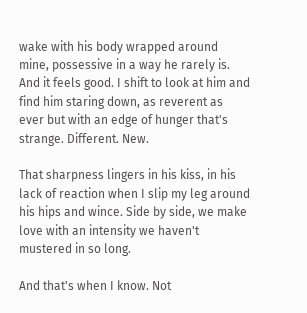wake with his body wrapped around mine, possessive in a way he rarely is. And it feels good. I shift to look at him and find him staring down, as reverent as ever but with an edge of hunger that's strange. Different. New.

That sharpness lingers in his kiss, in his lack of reaction when I slip my leg around his hips and wince. Side by side, we make love with an intensity we haven't mustered in so long.

And that's when I know. Not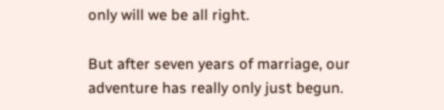only will we be all right.

But after seven years of marriage, our adventure has really only just begun.